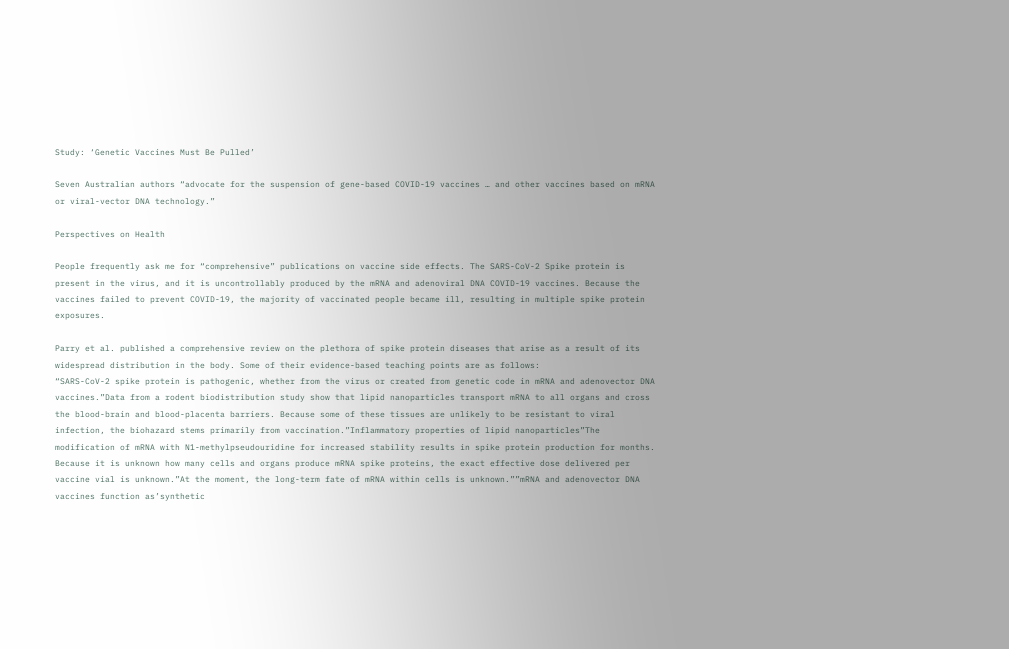Study: ‘Genetic Vaccines Must Be Pulled’

Seven Australian authors “advocate for the suspension of gene-based COVID-19 vaccines … and other vaccines based on mRNA or viral-vector DNA technology.”

Perspectives on Health

People frequently ask me for “comprehensive” publications on vaccine side effects. The SARS-CoV-2 Spike protein is present in the virus, and it is uncontrollably produced by the mRNA and adenoviral DNA COVID-19 vaccines. Because the vaccines failed to prevent COVID-19, the majority of vaccinated people became ill, resulting in multiple spike protein exposures.

Parry et al. published a comprehensive review on the plethora of spike protein diseases that arise as a result of its widespread distribution in the body. Some of their evidence-based teaching points are as follows:
“SARS-CoV-2 spike protein is pathogenic, whether from the virus or created from genetic code in mRNA and adenovector DNA vaccines.”Data from a rodent biodistribution study show that lipid nanoparticles transport mRNA to all organs and cross the blood-brain and blood-placenta barriers. Because some of these tissues are unlikely to be resistant to viral infection, the biohazard stems primarily from vaccination.”Inflammatory properties of lipid nanoparticles”The modification of mRNA with N1-methylpseudouridine for increased stability results in spike protein production for months. Because it is unknown how many cells and organs produce mRNA spike proteins, the exact effective dose delivered per vaccine vial is unknown.”At the moment, the long-term fate of mRNA within cells is unknown.””mRNA and adenovector DNA vaccines function as’synthetic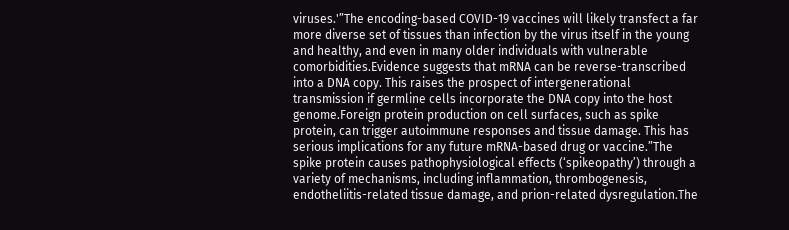viruses.'”The encoding-based COVID-19 vaccines will likely transfect a far more diverse set of tissues than infection by the virus itself in the young and healthy, and even in many older individuals with vulnerable comorbidities.Evidence suggests that mRNA can be reverse-transcribed into a DNA copy. This raises the prospect of intergenerational transmission if germline cells incorporate the DNA copy into the host genome.Foreign protein production on cell surfaces, such as spike protein, can trigger autoimmune responses and tissue damage. This has serious implications for any future mRNA-based drug or vaccine.”The spike protein causes pathophysiological effects (‘spikeopathy’) through a variety of mechanisms, including inflammation, thrombogenesis, endotheliitis-related tissue damage, and prion-related dysregulation.The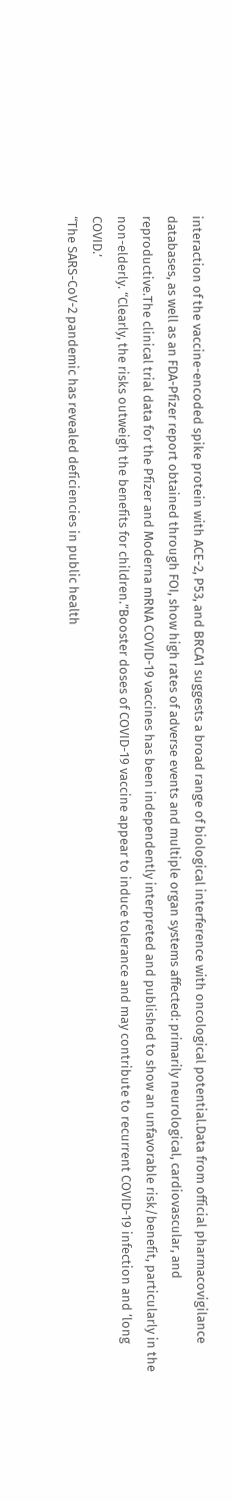interaction of the vaccine-encoded spike protein with ACE-2, P53, and BRCA1 suggests a broad range of biological interference with oncological potential.Data from official pharmacovigilance databases, as well as an FDA-Pfizer report obtained through FOI, show high rates of adverse events and multiple organ systems affected: primarily neurological, cardiovascular, and reproductive.The clinical trial data for the Pfizer and Moderna mRNA COVID-19 vaccines has been independently interpreted and published to show an unfavorable risk/benefit, particularly in the non-elderly. “Clearly, the risks outweigh the benefits for children.”Booster doses of COVID-19 vaccine appear to induce tolerance and may contribute to recurrent COVID-19 infection and ‘long COVID.’
“The SARS-CoV-2 pandemic has revealed deficiencies in public health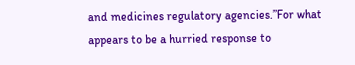and medicines regulatory agencies.”For what appears to be a hurried response to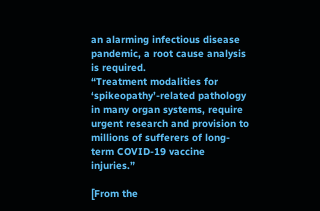an alarming infectious disease pandemic, a root cause analysis is required.
“Treatment modalities for ‘spikeopathy’-related pathology in many organ systems, require urgent research and provision to millions of sufferers of long-term COVID-19 vaccine injuries.”

[From the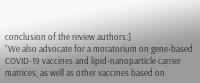conclusion of the review authors:]
“We also advocate for a moratorium on gene-based COVID-19 vaccines and lipid-nanoparticle carrier matrices, as well as other vaccines based on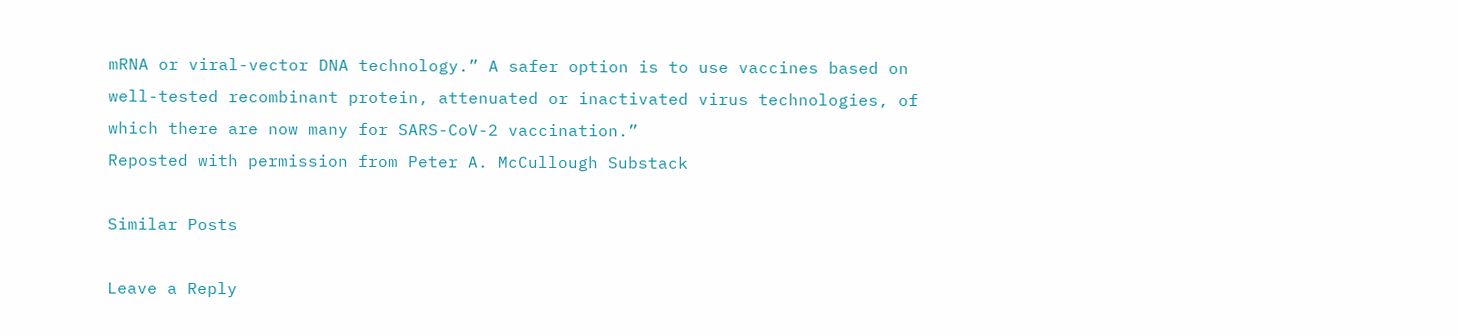mRNA or viral-vector DNA technology.” A safer option is to use vaccines based on well-tested recombinant protein, attenuated or inactivated virus technologies, of which there are now many for SARS-CoV-2 vaccination.”
Reposted with permission from Peter A. McCullough Substack

Similar Posts

Leave a Reply